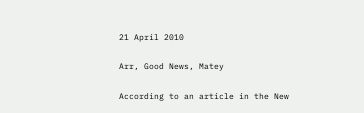21 April 2010

Arr, Good News, Matey

According to an article in the New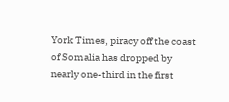York Times, piracy off the coast of Somalia has dropped by nearly one-third in the first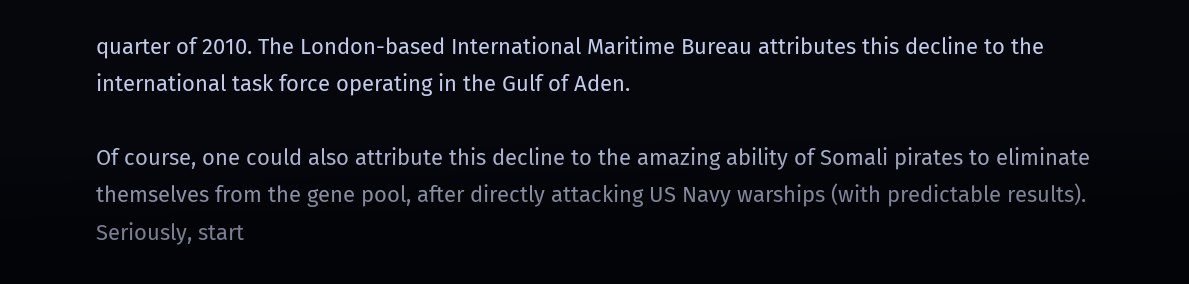quarter of 2010. The London-based International Maritime Bureau attributes this decline to the international task force operating in the Gulf of Aden.

Of course, one could also attribute this decline to the amazing ability of Somali pirates to eliminate themselves from the gene pool, after directly attacking US Navy warships (with predictable results). Seriously, start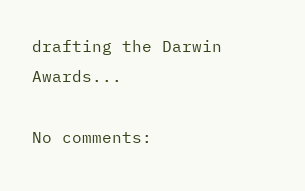drafting the Darwin Awards...

No comments: